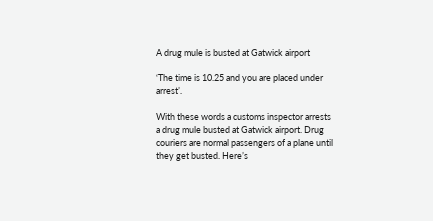A drug mule is busted at Gatwick airport

‘The time is 10.25 and you are placed under arrest’.

With these words a customs inspector arrests a drug mule busted at Gatwick airport. Drug couriers are normal passengers of a plane until they get busted. Here’s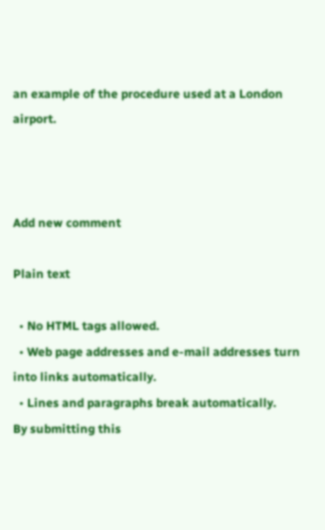an example of the procedure used at a London airport.



Add new comment

Plain text

  • No HTML tags allowed.
  • Web page addresses and e-mail addresses turn into links automatically.
  • Lines and paragraphs break automatically.
By submitting this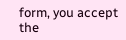form, you accept the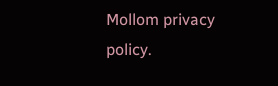Mollom privacy policy.